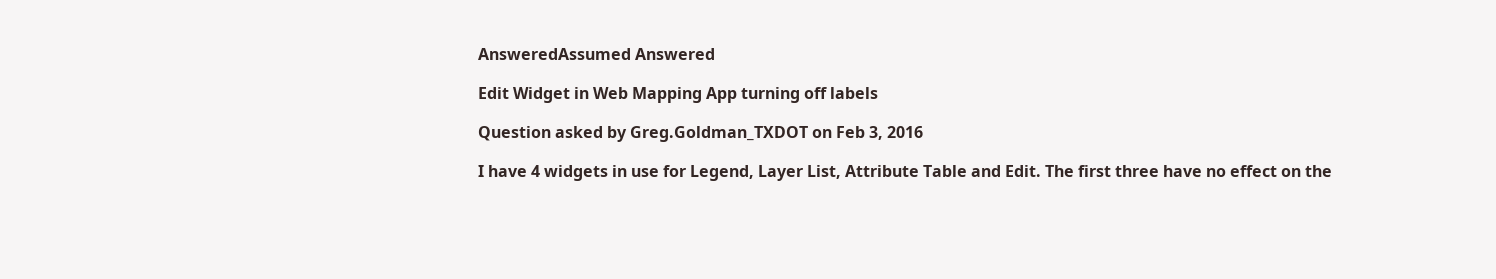AnsweredAssumed Answered

Edit Widget in Web Mapping App turning off labels

Question asked by Greg.Goldman_TXDOT on Feb 3, 2016

I have 4 widgets in use for Legend, Layer List, Attribute Table and Edit. The first three have no effect on the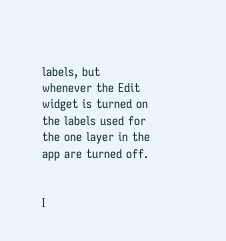labels, but whenever the Edit widget is turned on the labels used for the one layer in the app are turned off.


I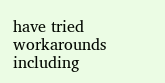have tried workarounds including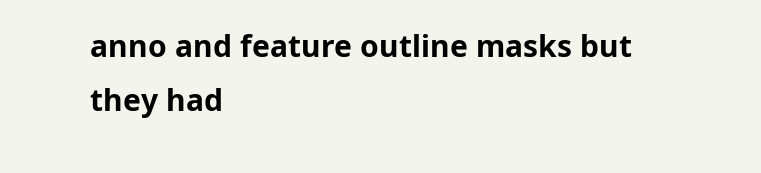anno and feature outline masks but they had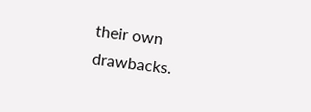their own drawbacks.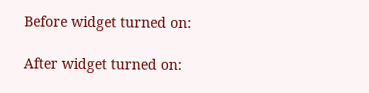Before widget turned on:

After widget turned on: